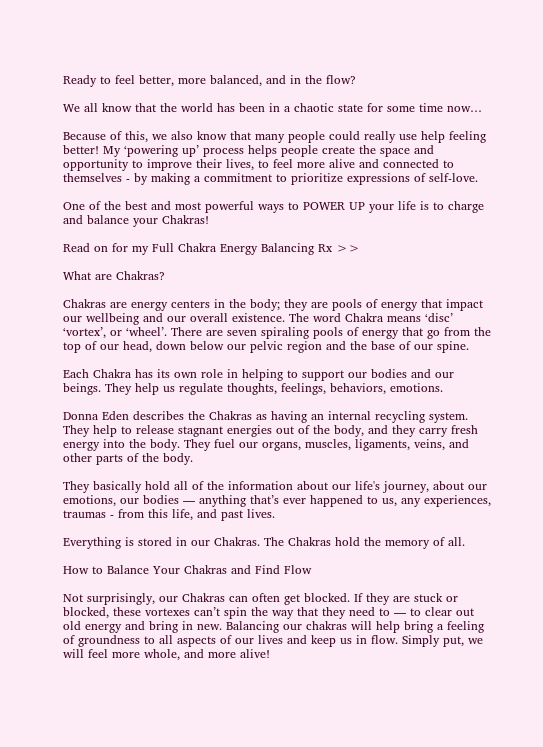Ready to feel better, more balanced, and in the flow?

We all know that the world has been in a chaotic state for some time now…

Because of this, we also know that many people could really use help feeling better! My ‘powering up’ process helps people create the space and opportunity to improve their lives, to feel more alive and connected to themselves - by making a commitment to prioritize expressions of self-love.

One of the best and most powerful ways to POWER UP your life is to charge and balance your Chakras!

Read on for my Full Chakra Energy Balancing Rx >>

What are Chakras?

Chakras are energy centers in the body; they are pools of energy that impact our wellbeing and our overall existence. The word Chakra means ‘disc’ ‘vortex’, or ‘wheel’. There are seven spiraling pools of energy that go from the top of our head, down below our pelvic region and the base of our spine.

Each Chakra has its own role in helping to support our bodies and our beings. They help us regulate thoughts, feelings, behaviors, emotions.

Donna Eden describes the Chakras as having an internal recycling system. They help to release stagnant energies out of the body, and they carry fresh energy into the body. They fuel our organs, muscles, ligaments, veins, and other parts of the body.

They basically hold all of the information about our life's journey, about our emotions, our bodies — anything that’s ever happened to us, any experiences, traumas - from this life, and past lives.

Everything is stored in our Chakras. The Chakras hold the memory of all.

How to Balance Your Chakras and Find Flow

Not surprisingly, our Chakras can often get blocked. If they are stuck or blocked, these vortexes can’t spin the way that they need to — to clear out old energy and bring in new. Balancing our chakras will help bring a feeling of groundness to all aspects of our lives and keep us in flow. Simply put, we will feel more whole, and more alive!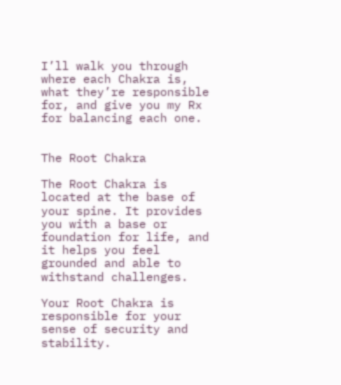I’ll walk you through where each Chakra is, what they’re responsible for, and give you my Rx for balancing each one.


The Root Chakra

The Root Chakra is located at the base of your spine. It provides you with a base or foundation for life, and it helps you feel grounded and able to withstand challenges.

Your Root Chakra is responsible for your sense of security and stability.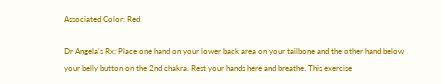Associated Color: Red

Dr Angela’s Rx: Place one hand on your lower back area on your tailbone and the other hand below your belly button on the 2nd chakra. Rest your hands here and breathe. This exercise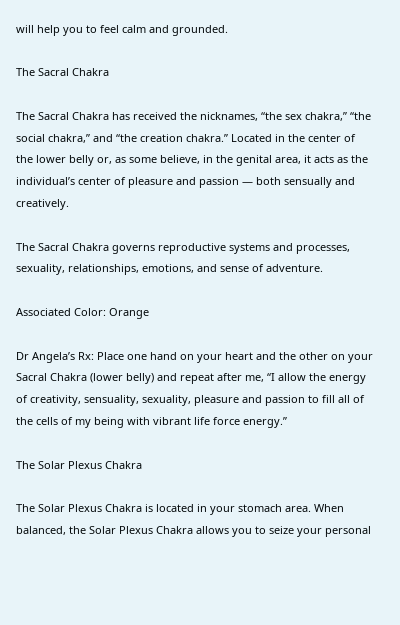will help you to feel calm and grounded.

The Sacral Chakra

The Sacral Chakra has received the nicknames, “the sex chakra,” “the social chakra,” and “the creation chakra.” Located in the center of the lower belly or, as some believe, in the genital area, it acts as the individual’s center of pleasure and passion — both sensually and creatively.

The Sacral Chakra governs reproductive systems and processes, sexuality, relationships, emotions, and sense of adventure.

Associated Color: Orange

Dr Angela’s Rx: Place one hand on your heart and the other on your Sacral Chakra (lower belly) and repeat after me, “I allow the energy of creativity, sensuality, sexuality, pleasure and passion to fill all of the cells of my being with vibrant life force energy.”

The Solar Plexus Chakra

The Solar Plexus Chakra is located in your stomach area. When balanced, the Solar Plexus Chakra allows you to seize your personal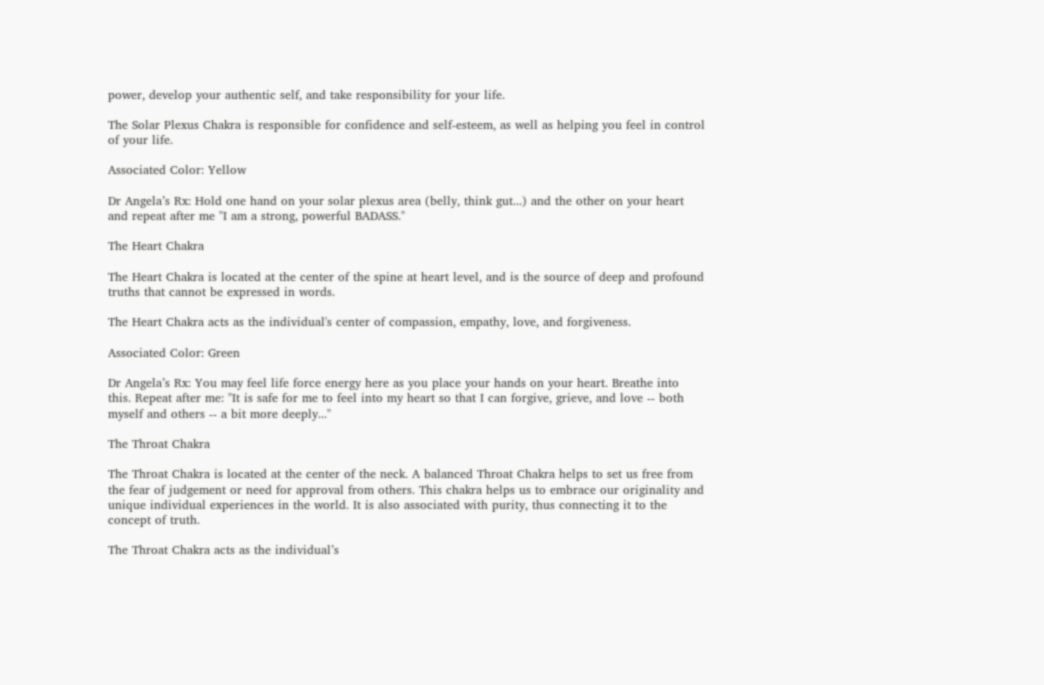power, develop your authentic self, and take responsibility for your life.

The Solar Plexus Chakra is responsible for confidence and self-esteem, as well as helping you feel in control of your life.

Associated Color: Yellow

Dr Angela’s Rx: Hold one hand on your solar plexus area (belly, think gut...) and the other on your heart and repeat after me "I am a strong, powerful BADASS."

The Heart Chakra

The Heart Chakra is located at the center of the spine at heart level, and is the source of deep and profound truths that cannot be expressed in words.

The Heart Chakra acts as the individual's center of compassion, empathy, love, and forgiveness.

Associated Color: Green

Dr Angela’s Rx: You may feel life force energy here as you place your hands on your heart. Breathe into this. Repeat after me: "It is safe for me to feel into my heart so that I can forgive, grieve, and love -- both myself and others -- a bit more deeply..."

The Throat Chakra

The Throat Chakra is located at the center of the neck. A balanced Throat Chakra helps to set us free from the fear of judgement or need for approval from others. This chakra helps us to embrace our originality and unique individual experiences in the world. It is also associated with purity, thus connecting it to the concept of truth.

The Throat Chakra acts as the individual’s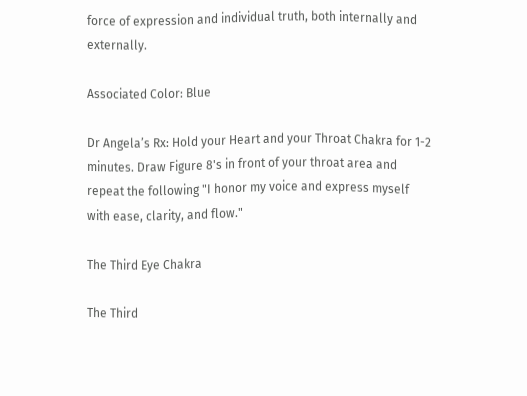force of expression and individual truth, both internally and externally.

Associated Color: Blue

Dr Angela’s Rx: Hold your Heart and your Throat Chakra for 1-2 minutes. Draw Figure 8's in front of your throat area and repeat the following "I honor my voice and express myself with ease, clarity, and flow."

The Third Eye Chakra

The Third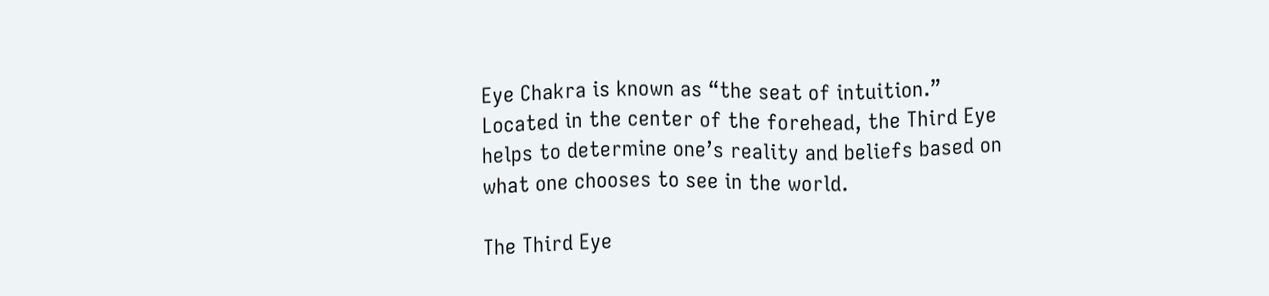Eye Chakra is known as “the seat of intuition.” Located in the center of the forehead, the Third Eye helps to determine one’s reality and beliefs based on what one chooses to see in the world.

The Third Eye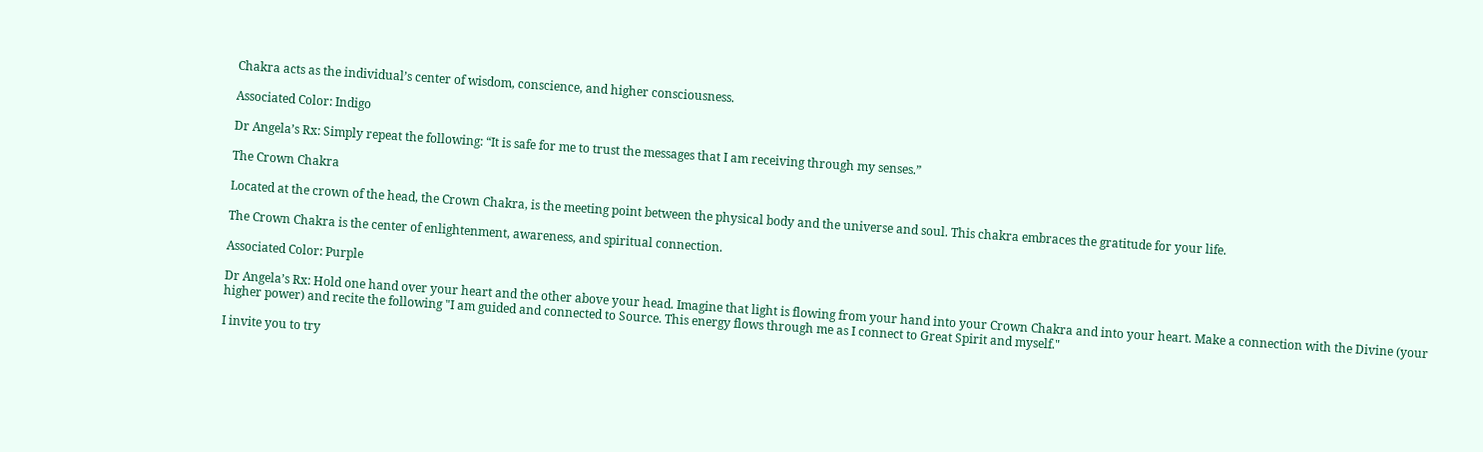Chakra acts as the individual’s center of wisdom, conscience, and higher consciousness.

Associated Color: Indigo

Dr Angela’s Rx: Simply repeat the following: “It is safe for me to trust the messages that I am receiving through my senses.”

The Crown Chakra

Located at the crown of the head, the Crown Chakra, is the meeting point between the physical body and the universe and soul. This chakra embraces the gratitude for your life.

The Crown Chakra is the center of enlightenment, awareness, and spiritual connection.

Associated Color: Purple

Dr Angela’s Rx: Hold one hand over your heart and the other above your head. Imagine that light is flowing from your hand into your Crown Chakra and into your heart. Make a connection with the Divine (your higher power) and recite the following "I am guided and connected to Source. This energy flows through me as I connect to Great Spirit and myself."

I invite you to try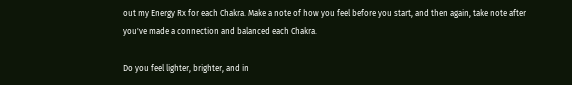out my Energy Rx for each Chakra. Make a note of how you feel before you start, and then again, take note after you've made a connection and balanced each Chakra.

Do you feel lighter, brighter, and in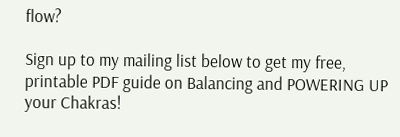flow?

Sign up to my mailing list below to get my free, printable PDF guide on Balancing and POWERING UP your Chakras!